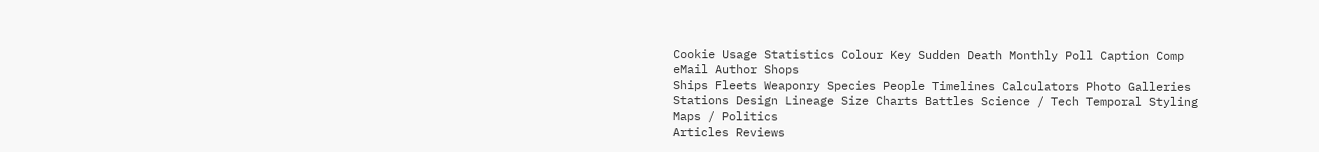Cookie Usage Statistics Colour Key Sudden Death Monthly Poll Caption Comp eMail Author Shops
Ships Fleets Weaponry Species People Timelines Calculators Photo Galleries
Stations Design Lineage Size Charts Battles Science / Tech Temporal Styling Maps / Politics
Articles Reviews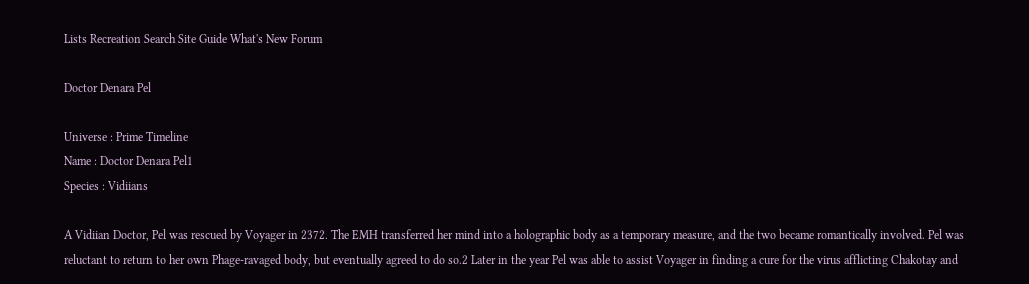Lists Recreation Search Site Guide What's New Forum

Doctor Denara Pel

Universe : Prime Timeline
Name : Doctor Denara Pel1
Species : Vidiians

A Vidiian Doctor, Pel was rescued by Voyager in 2372. The EMH transferred her mind into a holographic body as a temporary measure, and the two became romantically involved. Pel was reluctant to return to her own Phage-ravaged body, but eventually agreed to do so.2 Later in the year Pel was able to assist Voyager in finding a cure for the virus afflicting Chakotay and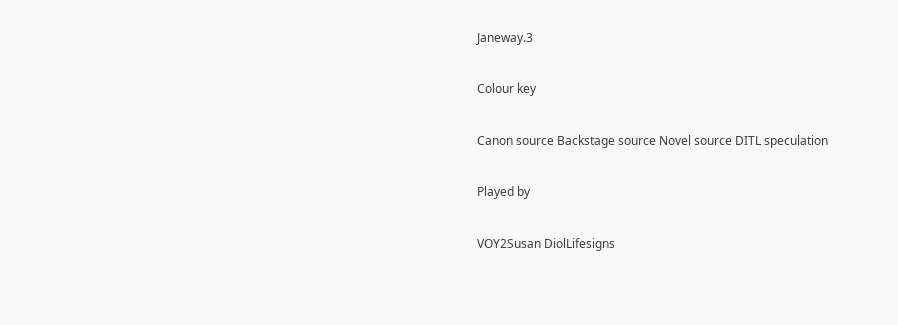Janeway.3

Colour key

Canon source Backstage source Novel source DITL speculation

Played by

VOY2Susan DiolLifesigns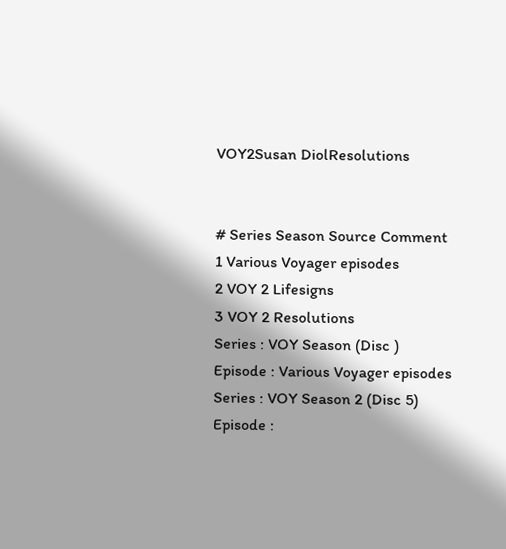VOY2Susan DiolResolutions


# Series Season Source Comment
1 Various Voyager episodes
2 VOY 2 Lifesigns
3 VOY 2 Resolutions
Series : VOY Season (Disc )
Episode : Various Voyager episodes
Series : VOY Season 2 (Disc 5)
Episode :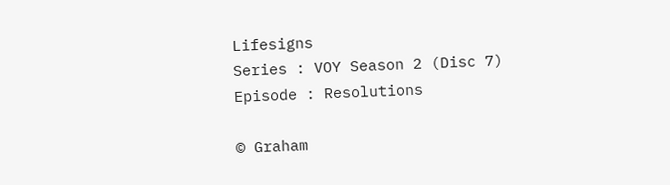Lifesigns
Series : VOY Season 2 (Disc 7)
Episode : Resolutions

© Graham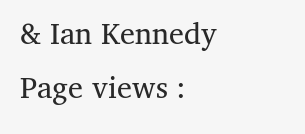& Ian Kennedy Page views :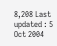8,208 Last updated : 5 Oct 2004